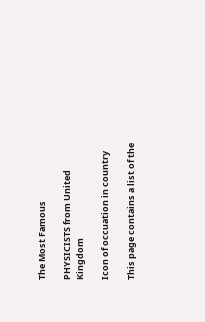The Most Famous

PHYSICISTS from United Kingdom

Icon of occuation in country

This page contains a list of the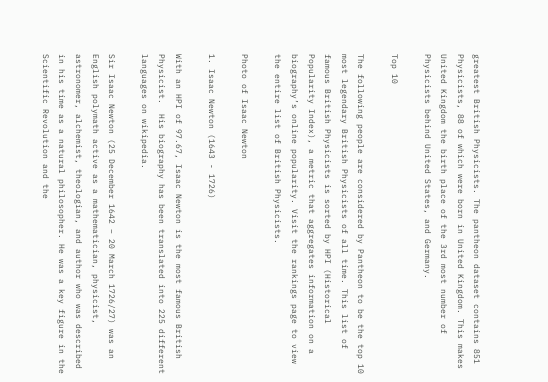greatest British Physicists. The pantheon dataset contains 851 Physicists, 88 of which were born in United Kingdom. This makes United Kingdom the birth place of the 3rd most number of Physicists behind United States, and Germany.

Top 10

The following people are considered by Pantheon to be the top 10 most legendary British Physicists of all time. This list of famous British Physicists is sorted by HPI (Historical Popularity Index), a metric that aggregates information on a biography’s online popularity. Visit the rankings page to view the entire list of British Physicists.

Photo of Isaac Newton

1. Isaac Newton (1643 - 1726)

With an HPI of 97.67, Isaac Newton is the most famous British Physicist.  His biography has been translated into 225 different languages on wikipedia.

Sir Isaac Newton (25 December 1642 – 20 March 1726/27) was an English polymath active as a mathematician, physicist, astronomer, alchemist, theologian, and author who was described in his time as a natural philosopher. He was a key figure in the Scientific Revolution and the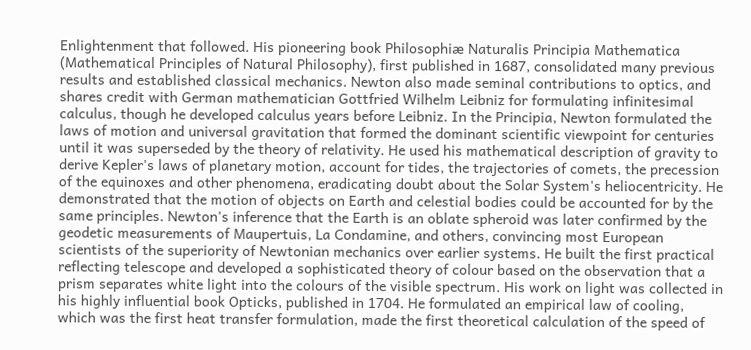Enlightenment that followed. His pioneering book Philosophiæ Naturalis Principia Mathematica (Mathematical Principles of Natural Philosophy), first published in 1687, consolidated many previous results and established classical mechanics. Newton also made seminal contributions to optics, and shares credit with German mathematician Gottfried Wilhelm Leibniz for formulating infinitesimal calculus, though he developed calculus years before Leibniz. In the Principia, Newton formulated the laws of motion and universal gravitation that formed the dominant scientific viewpoint for centuries until it was superseded by the theory of relativity. He used his mathematical description of gravity to derive Kepler's laws of planetary motion, account for tides, the trajectories of comets, the precession of the equinoxes and other phenomena, eradicating doubt about the Solar System's heliocentricity. He demonstrated that the motion of objects on Earth and celestial bodies could be accounted for by the same principles. Newton's inference that the Earth is an oblate spheroid was later confirmed by the geodetic measurements of Maupertuis, La Condamine, and others, convincing most European scientists of the superiority of Newtonian mechanics over earlier systems. He built the first practical reflecting telescope and developed a sophisticated theory of colour based on the observation that a prism separates white light into the colours of the visible spectrum. His work on light was collected in his highly influential book Opticks, published in 1704. He formulated an empirical law of cooling, which was the first heat transfer formulation, made the first theoretical calculation of the speed of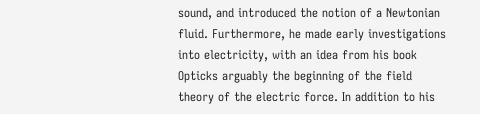sound, and introduced the notion of a Newtonian fluid. Furthermore, he made early investigations into electricity, with an idea from his book Opticks arguably the beginning of the field theory of the electric force. In addition to his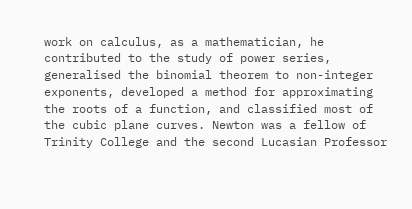work on calculus, as a mathematician, he contributed to the study of power series, generalised the binomial theorem to non-integer exponents, developed a method for approximating the roots of a function, and classified most of the cubic plane curves. Newton was a fellow of Trinity College and the second Lucasian Professor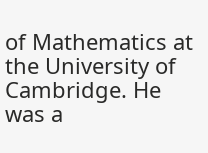of Mathematics at the University of Cambridge. He was a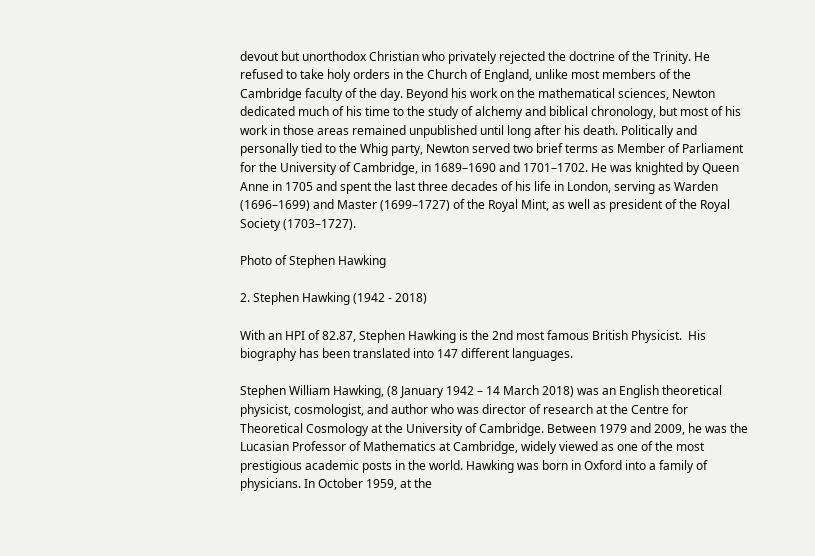devout but unorthodox Christian who privately rejected the doctrine of the Trinity. He refused to take holy orders in the Church of England, unlike most members of the Cambridge faculty of the day. Beyond his work on the mathematical sciences, Newton dedicated much of his time to the study of alchemy and biblical chronology, but most of his work in those areas remained unpublished until long after his death. Politically and personally tied to the Whig party, Newton served two brief terms as Member of Parliament for the University of Cambridge, in 1689–1690 and 1701–1702. He was knighted by Queen Anne in 1705 and spent the last three decades of his life in London, serving as Warden (1696–1699) and Master (1699–1727) of the Royal Mint, as well as president of the Royal Society (1703–1727).

Photo of Stephen Hawking

2. Stephen Hawking (1942 - 2018)

With an HPI of 82.87, Stephen Hawking is the 2nd most famous British Physicist.  His biography has been translated into 147 different languages.

Stephen William Hawking, (8 January 1942 – 14 March 2018) was an English theoretical physicist, cosmologist, and author who was director of research at the Centre for Theoretical Cosmology at the University of Cambridge. Between 1979 and 2009, he was the Lucasian Professor of Mathematics at Cambridge, widely viewed as one of the most prestigious academic posts in the world. Hawking was born in Oxford into a family of physicians. In October 1959, at the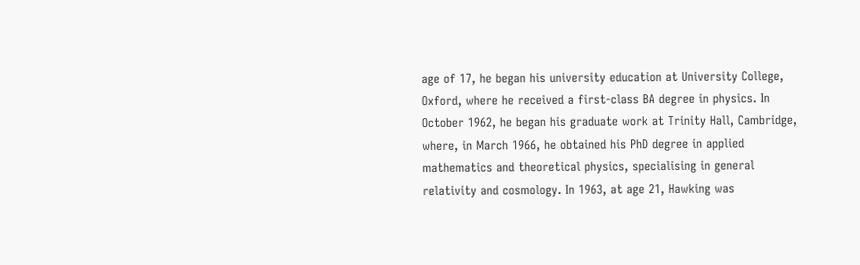age of 17, he began his university education at University College, Oxford, where he received a first-class BA degree in physics. In October 1962, he began his graduate work at Trinity Hall, Cambridge, where, in March 1966, he obtained his PhD degree in applied mathematics and theoretical physics, specialising in general relativity and cosmology. In 1963, at age 21, Hawking was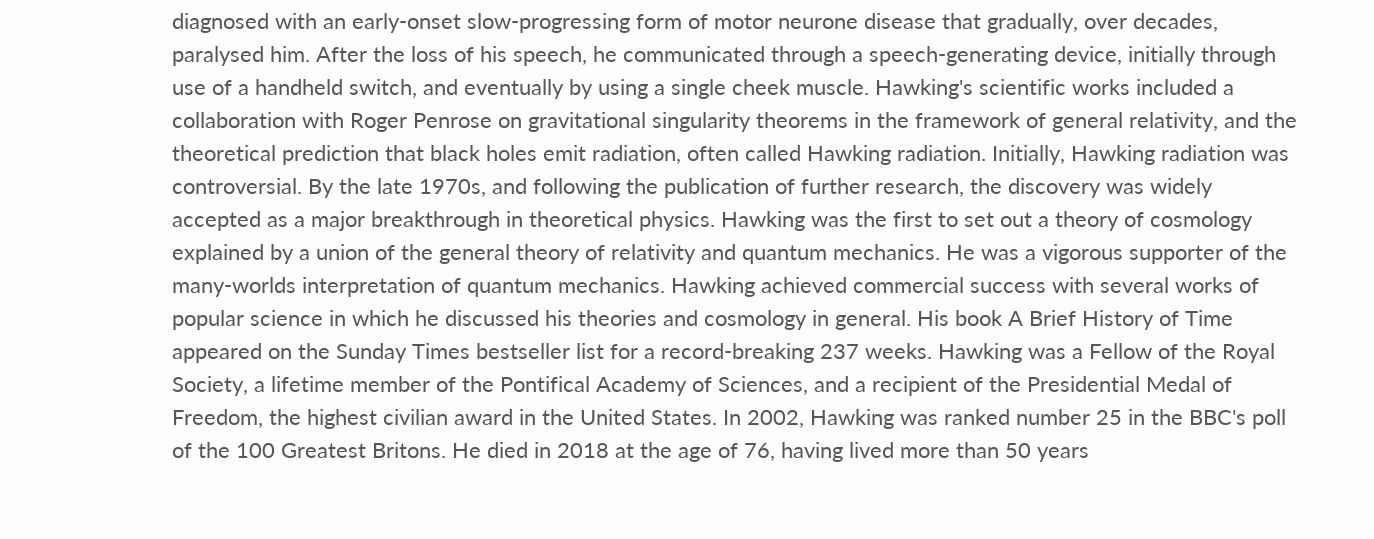diagnosed with an early-onset slow-progressing form of motor neurone disease that gradually, over decades, paralysed him. After the loss of his speech, he communicated through a speech-generating device, initially through use of a handheld switch, and eventually by using a single cheek muscle. Hawking's scientific works included a collaboration with Roger Penrose on gravitational singularity theorems in the framework of general relativity, and the theoretical prediction that black holes emit radiation, often called Hawking radiation. Initially, Hawking radiation was controversial. By the late 1970s, and following the publication of further research, the discovery was widely accepted as a major breakthrough in theoretical physics. Hawking was the first to set out a theory of cosmology explained by a union of the general theory of relativity and quantum mechanics. He was a vigorous supporter of the many-worlds interpretation of quantum mechanics. Hawking achieved commercial success with several works of popular science in which he discussed his theories and cosmology in general. His book A Brief History of Time appeared on the Sunday Times bestseller list for a record-breaking 237 weeks. Hawking was a Fellow of the Royal Society, a lifetime member of the Pontifical Academy of Sciences, and a recipient of the Presidential Medal of Freedom, the highest civilian award in the United States. In 2002, Hawking was ranked number 25 in the BBC's poll of the 100 Greatest Britons. He died in 2018 at the age of 76, having lived more than 50 years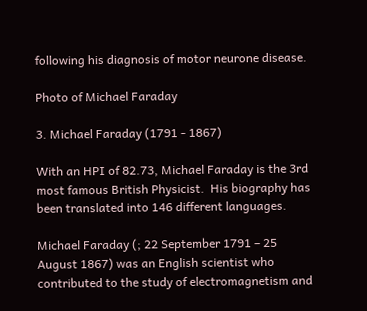following his diagnosis of motor neurone disease.

Photo of Michael Faraday

3. Michael Faraday (1791 - 1867)

With an HPI of 82.73, Michael Faraday is the 3rd most famous British Physicist.  His biography has been translated into 146 different languages.

Michael Faraday (; 22 September 1791 – 25 August 1867) was an English scientist who contributed to the study of electromagnetism and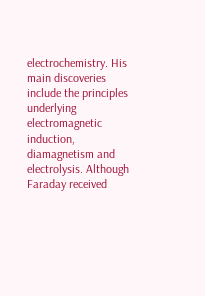electrochemistry. His main discoveries include the principles underlying electromagnetic induction, diamagnetism and electrolysis. Although Faraday received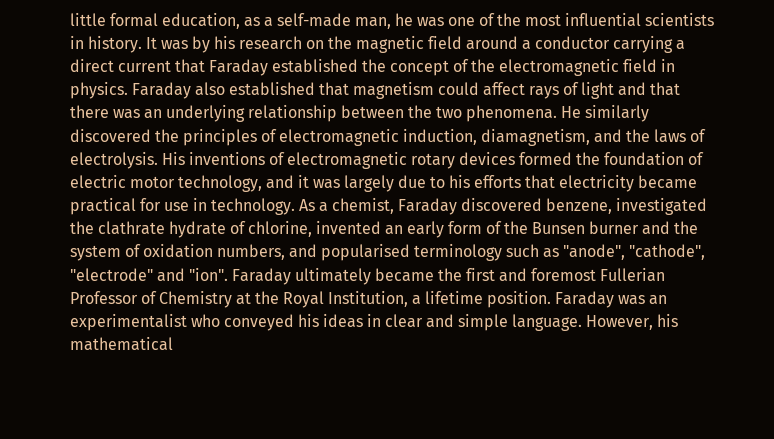little formal education, as a self-made man, he was one of the most influential scientists in history. It was by his research on the magnetic field around a conductor carrying a direct current that Faraday established the concept of the electromagnetic field in physics. Faraday also established that magnetism could affect rays of light and that there was an underlying relationship between the two phenomena. He similarly discovered the principles of electromagnetic induction, diamagnetism, and the laws of electrolysis. His inventions of electromagnetic rotary devices formed the foundation of electric motor technology, and it was largely due to his efforts that electricity became practical for use in technology. As a chemist, Faraday discovered benzene, investigated the clathrate hydrate of chlorine, invented an early form of the Bunsen burner and the system of oxidation numbers, and popularised terminology such as "anode", "cathode", "electrode" and "ion". Faraday ultimately became the first and foremost Fullerian Professor of Chemistry at the Royal Institution, a lifetime position. Faraday was an experimentalist who conveyed his ideas in clear and simple language. However, his mathematical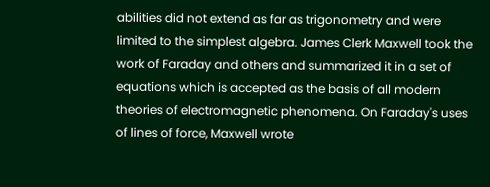abilities did not extend as far as trigonometry and were limited to the simplest algebra. James Clerk Maxwell took the work of Faraday and others and summarized it in a set of equations which is accepted as the basis of all modern theories of electromagnetic phenomena. On Faraday's uses of lines of force, Maxwell wrote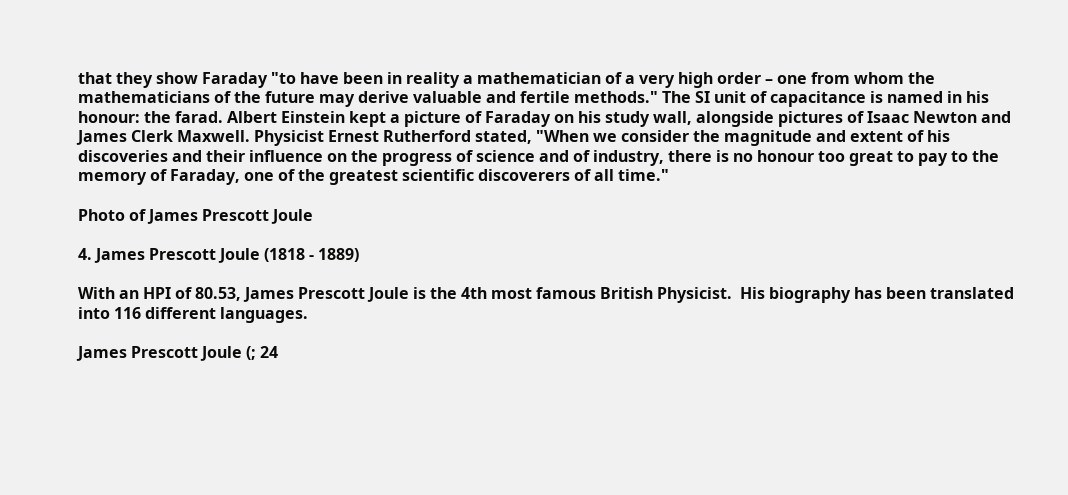that they show Faraday "to have been in reality a mathematician of a very high order – one from whom the mathematicians of the future may derive valuable and fertile methods." The SI unit of capacitance is named in his honour: the farad. Albert Einstein kept a picture of Faraday on his study wall, alongside pictures of Isaac Newton and James Clerk Maxwell. Physicist Ernest Rutherford stated, "When we consider the magnitude and extent of his discoveries and their influence on the progress of science and of industry, there is no honour too great to pay to the memory of Faraday, one of the greatest scientific discoverers of all time."

Photo of James Prescott Joule

4. James Prescott Joule (1818 - 1889)

With an HPI of 80.53, James Prescott Joule is the 4th most famous British Physicist.  His biography has been translated into 116 different languages.

James Prescott Joule (; 24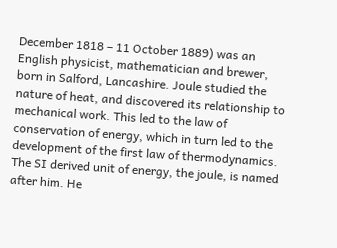December 1818 – 11 October 1889) was an English physicist, mathematician and brewer, born in Salford, Lancashire. Joule studied the nature of heat, and discovered its relationship to mechanical work. This led to the law of conservation of energy, which in turn led to the development of the first law of thermodynamics. The SI derived unit of energy, the joule, is named after him. He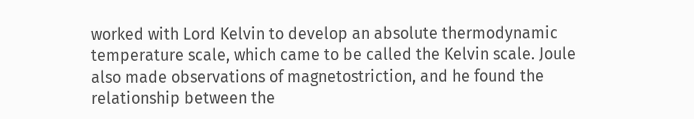worked with Lord Kelvin to develop an absolute thermodynamic temperature scale, which came to be called the Kelvin scale. Joule also made observations of magnetostriction, and he found the relationship between the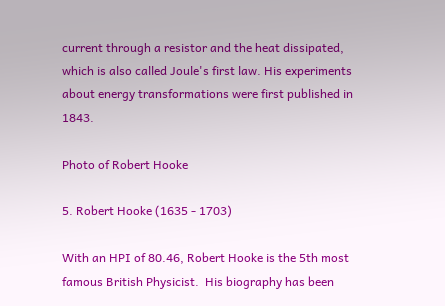current through a resistor and the heat dissipated, which is also called Joule's first law. His experiments about energy transformations were first published in 1843.

Photo of Robert Hooke

5. Robert Hooke (1635 - 1703)

With an HPI of 80.46, Robert Hooke is the 5th most famous British Physicist.  His biography has been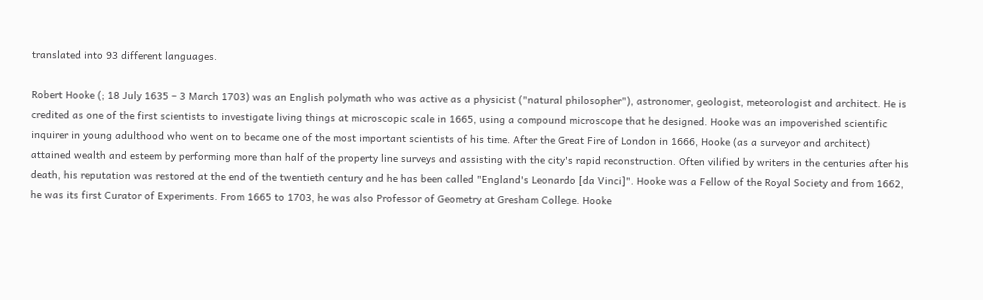translated into 93 different languages.

Robert Hooke (; 18 July 1635 – 3 March 1703) was an English polymath who was active as a physicist ("natural philosopher"), astronomer, geologist, meteorologist and architect. He is credited as one of the first scientists to investigate living things at microscopic scale in 1665, using a compound microscope that he designed. Hooke was an impoverished scientific inquirer in young adulthood who went on to became one of the most important scientists of his time. After the Great Fire of London in 1666, Hooke (as a surveyor and architect) attained wealth and esteem by performing more than half of the property line surveys and assisting with the city's rapid reconstruction. Often vilified by writers in the centuries after his death, his reputation was restored at the end of the twentieth century and he has been called "England's Leonardo [da Vinci]". Hooke was a Fellow of the Royal Society and from 1662, he was its first Curator of Experiments. From 1665 to 1703, he was also Professor of Geometry at Gresham College. Hooke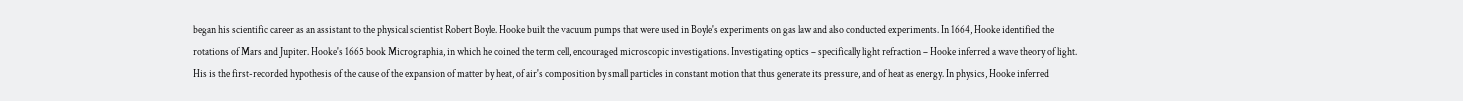began his scientific career as an assistant to the physical scientist Robert Boyle. Hooke built the vacuum pumps that were used in Boyle's experiments on gas law and also conducted experiments. In 1664, Hooke identified the rotations of Mars and Jupiter. Hooke's 1665 book Micrographia, in which he coined the term cell, encouraged microscopic investigations. Investigating optics – specifically light refraction – Hooke inferred a wave theory of light. His is the first-recorded hypothesis of the cause of the expansion of matter by heat, of air's composition by small particles in constant motion that thus generate its pressure, and of heat as energy. In physics, Hooke inferred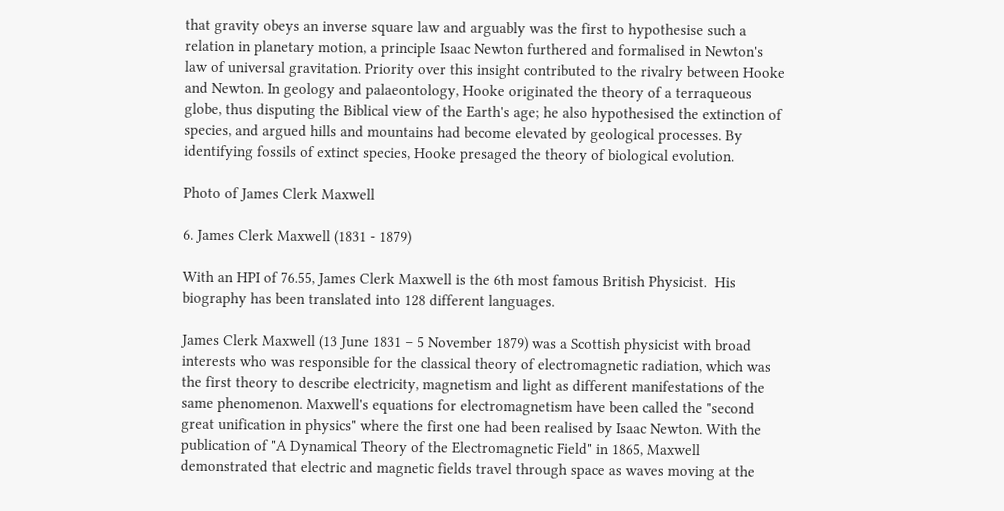that gravity obeys an inverse square law and arguably was the first to hypothesise such a relation in planetary motion, a principle Isaac Newton furthered and formalised in Newton's law of universal gravitation. Priority over this insight contributed to the rivalry between Hooke and Newton. In geology and palaeontology, Hooke originated the theory of a terraqueous globe, thus disputing the Biblical view of the Earth's age; he also hypothesised the extinction of species, and argued hills and mountains had become elevated by geological processes. By identifying fossils of extinct species, Hooke presaged the theory of biological evolution.

Photo of James Clerk Maxwell

6. James Clerk Maxwell (1831 - 1879)

With an HPI of 76.55, James Clerk Maxwell is the 6th most famous British Physicist.  His biography has been translated into 128 different languages.

James Clerk Maxwell (13 June 1831 – 5 November 1879) was a Scottish physicist with broad interests who was responsible for the classical theory of electromagnetic radiation, which was the first theory to describe electricity, magnetism and light as different manifestations of the same phenomenon. Maxwell's equations for electromagnetism have been called the "second great unification in physics" where the first one had been realised by Isaac Newton. With the publication of "A Dynamical Theory of the Electromagnetic Field" in 1865, Maxwell demonstrated that electric and magnetic fields travel through space as waves moving at the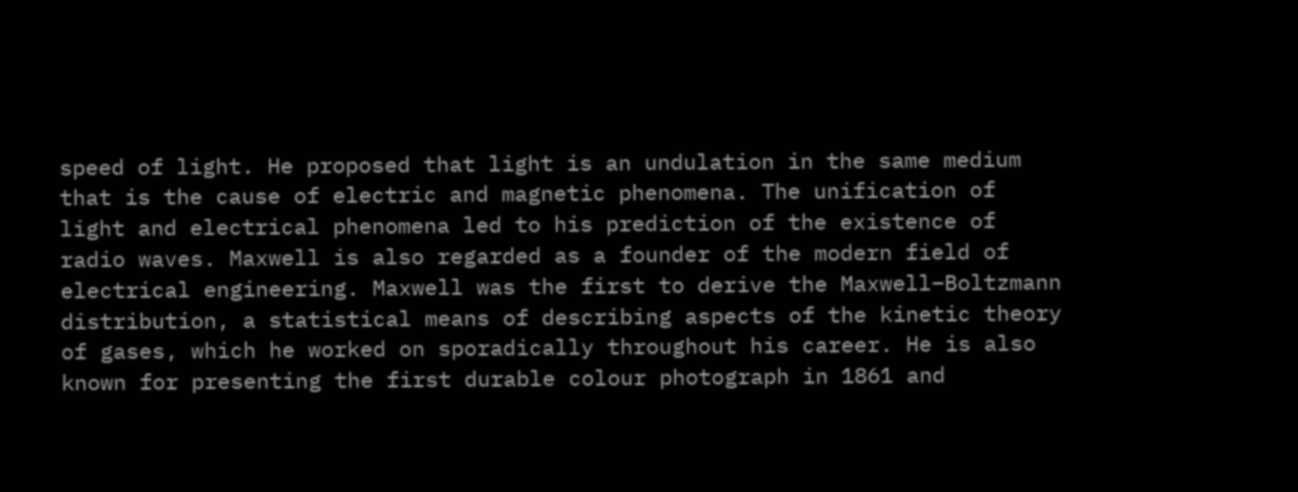speed of light. He proposed that light is an undulation in the same medium that is the cause of electric and magnetic phenomena. The unification of light and electrical phenomena led to his prediction of the existence of radio waves. Maxwell is also regarded as a founder of the modern field of electrical engineering. Maxwell was the first to derive the Maxwell–Boltzmann distribution, a statistical means of describing aspects of the kinetic theory of gases, which he worked on sporadically throughout his career. He is also known for presenting the first durable colour photograph in 1861 and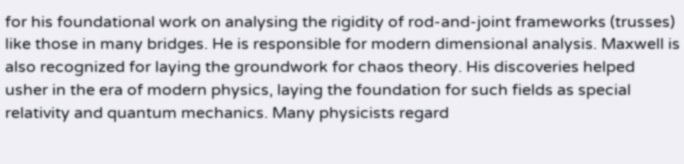for his foundational work on analysing the rigidity of rod-and-joint frameworks (trusses) like those in many bridges. He is responsible for modern dimensional analysis. Maxwell is also recognized for laying the groundwork for chaos theory. His discoveries helped usher in the era of modern physics, laying the foundation for such fields as special relativity and quantum mechanics. Many physicists regard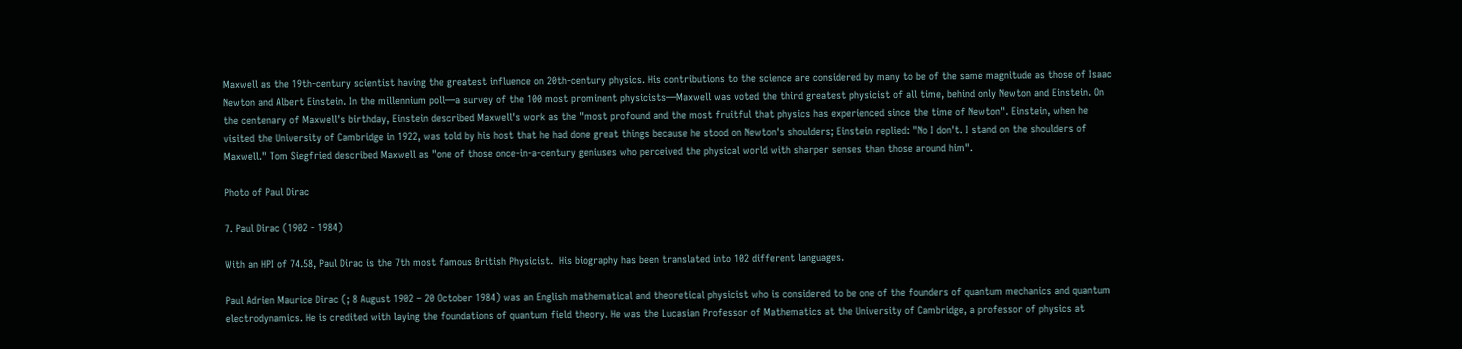Maxwell as the 19th-century scientist having the greatest influence on 20th-century physics. His contributions to the science are considered by many to be of the same magnitude as those of Isaac Newton and Albert Einstein. In the millennium poll—a survey of the 100 most prominent physicists—Maxwell was voted the third greatest physicist of all time, behind only Newton and Einstein. On the centenary of Maxwell's birthday, Einstein described Maxwell's work as the "most profound and the most fruitful that physics has experienced since the time of Newton". Einstein, when he visited the University of Cambridge in 1922, was told by his host that he had done great things because he stood on Newton's shoulders; Einstein replied: "No I don't. I stand on the shoulders of Maxwell." Tom Siegfried described Maxwell as "one of those once-in-a-century geniuses who perceived the physical world with sharper senses than those around him".

Photo of Paul Dirac

7. Paul Dirac (1902 - 1984)

With an HPI of 74.58, Paul Dirac is the 7th most famous British Physicist.  His biography has been translated into 102 different languages.

Paul Adrien Maurice Dirac (; 8 August 1902 – 20 October 1984) was an English mathematical and theoretical physicist who is considered to be one of the founders of quantum mechanics and quantum electrodynamics. He is credited with laying the foundations of quantum field theory. He was the Lucasian Professor of Mathematics at the University of Cambridge, a professor of physics at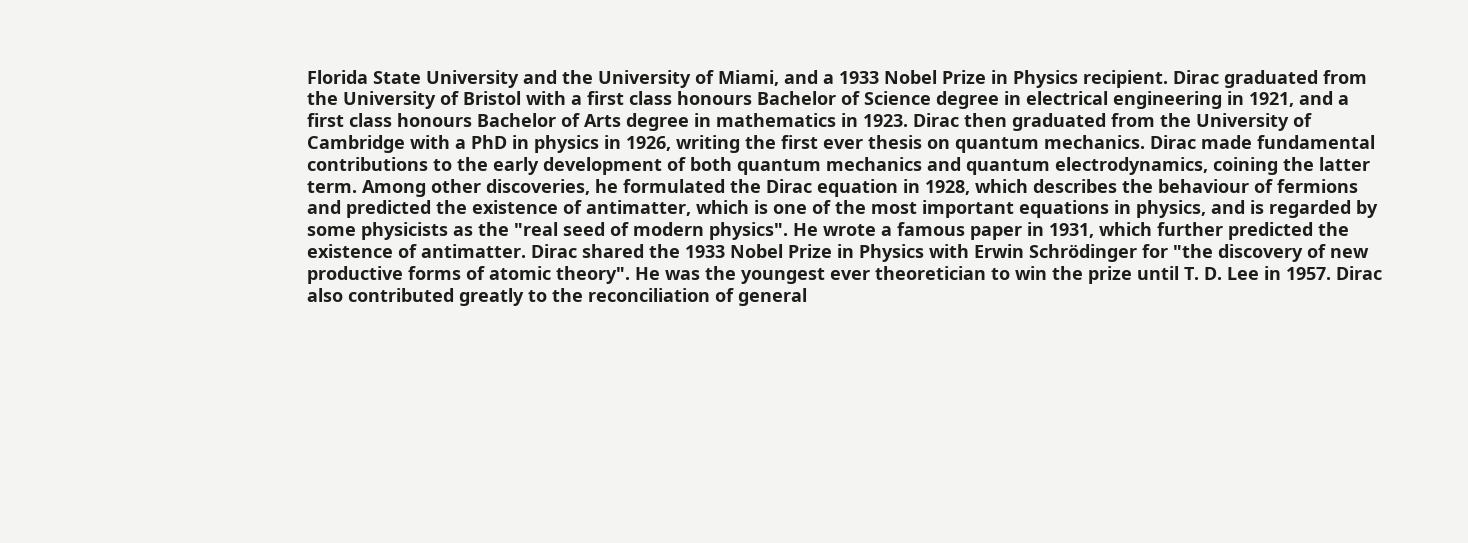Florida State University and the University of Miami, and a 1933 Nobel Prize in Physics recipient. Dirac graduated from the University of Bristol with a first class honours Bachelor of Science degree in electrical engineering in 1921, and a first class honours Bachelor of Arts degree in mathematics in 1923. Dirac then graduated from the University of Cambridge with a PhD in physics in 1926, writing the first ever thesis on quantum mechanics. Dirac made fundamental contributions to the early development of both quantum mechanics and quantum electrodynamics, coining the latter term. Among other discoveries, he formulated the Dirac equation in 1928, which describes the behaviour of fermions and predicted the existence of antimatter, which is one of the most important equations in physics, and is regarded by some physicists as the "real seed of modern physics". He wrote a famous paper in 1931, which further predicted the existence of antimatter. Dirac shared the 1933 Nobel Prize in Physics with Erwin Schrödinger for "the discovery of new productive forms of atomic theory". He was the youngest ever theoretician to win the prize until T. D. Lee in 1957. Dirac also contributed greatly to the reconciliation of general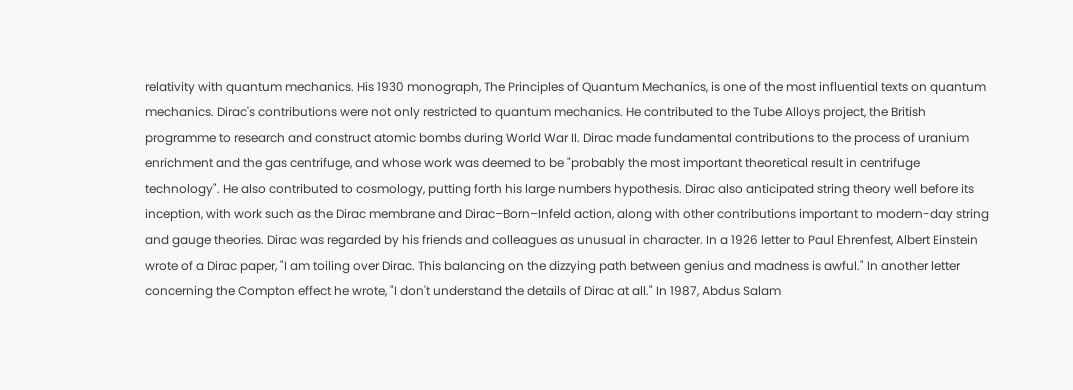relativity with quantum mechanics. His 1930 monograph, The Principles of Quantum Mechanics, is one of the most influential texts on quantum mechanics. Dirac's contributions were not only restricted to quantum mechanics. He contributed to the Tube Alloys project, the British programme to research and construct atomic bombs during World War II. Dirac made fundamental contributions to the process of uranium enrichment and the gas centrifuge, and whose work was deemed to be "probably the most important theoretical result in centrifuge technology". He also contributed to cosmology, putting forth his large numbers hypothesis. Dirac also anticipated string theory well before its inception, with work such as the Dirac membrane and Dirac–Born–Infeld action, along with other contributions important to modern-day string and gauge theories. Dirac was regarded by his friends and colleagues as unusual in character. In a 1926 letter to Paul Ehrenfest, Albert Einstein wrote of a Dirac paper, "I am toiling over Dirac. This balancing on the dizzying path between genius and madness is awful." In another letter concerning the Compton effect he wrote, "I don't understand the details of Dirac at all." In 1987, Abdus Salam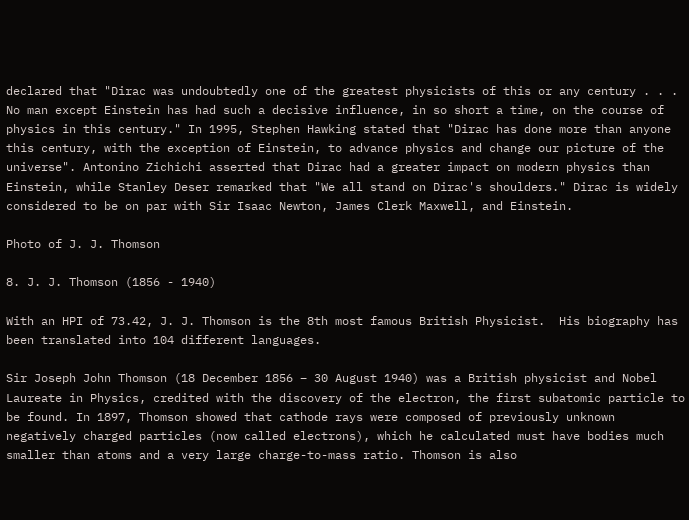declared that "Dirac was undoubtedly one of the greatest physicists of this or any century . . . No man except Einstein has had such a decisive influence, in so short a time, on the course of physics in this century." In 1995, Stephen Hawking stated that "Dirac has done more than anyone this century, with the exception of Einstein, to advance physics and change our picture of the universe". Antonino Zichichi asserted that Dirac had a greater impact on modern physics than Einstein, while Stanley Deser remarked that "We all stand on Dirac's shoulders." Dirac is widely considered to be on par with Sir Isaac Newton, James Clerk Maxwell, and Einstein.

Photo of J. J. Thomson

8. J. J. Thomson (1856 - 1940)

With an HPI of 73.42, J. J. Thomson is the 8th most famous British Physicist.  His biography has been translated into 104 different languages.

Sir Joseph John Thomson (18 December 1856 – 30 August 1940) was a British physicist and Nobel Laureate in Physics, credited with the discovery of the electron, the first subatomic particle to be found. In 1897, Thomson showed that cathode rays were composed of previously unknown negatively charged particles (now called electrons), which he calculated must have bodies much smaller than atoms and a very large charge-to-mass ratio. Thomson is also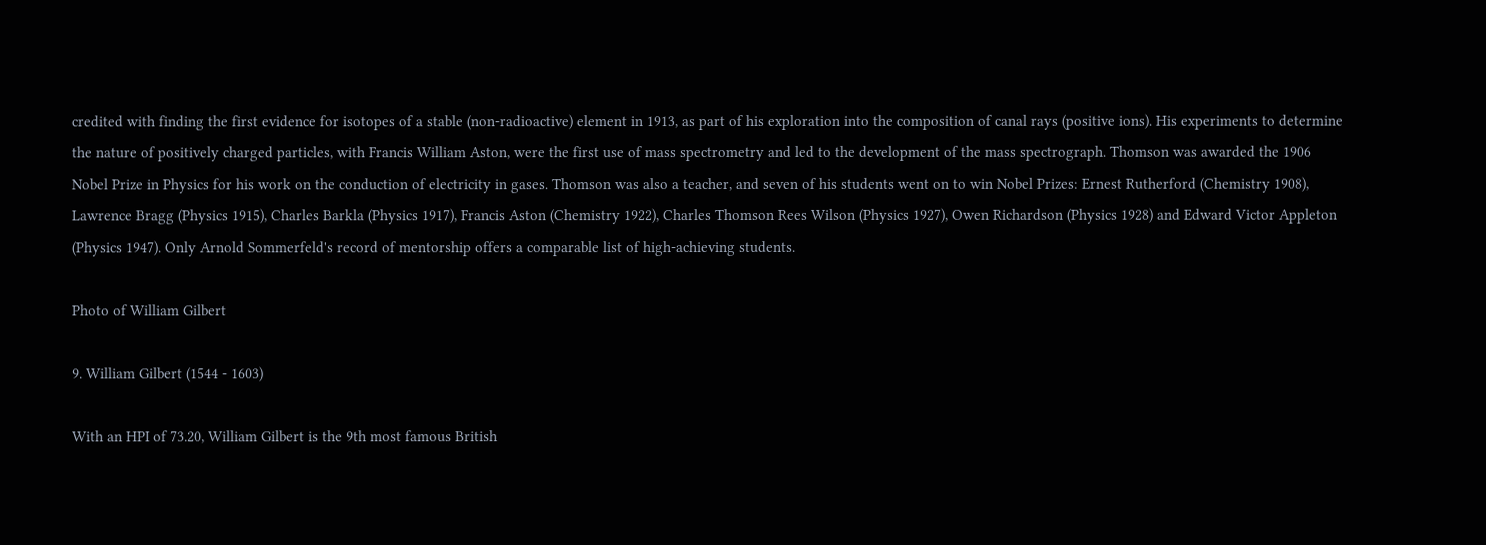credited with finding the first evidence for isotopes of a stable (non-radioactive) element in 1913, as part of his exploration into the composition of canal rays (positive ions). His experiments to determine the nature of positively charged particles, with Francis William Aston, were the first use of mass spectrometry and led to the development of the mass spectrograph. Thomson was awarded the 1906 Nobel Prize in Physics for his work on the conduction of electricity in gases. Thomson was also a teacher, and seven of his students went on to win Nobel Prizes: Ernest Rutherford (Chemistry 1908), Lawrence Bragg (Physics 1915), Charles Barkla (Physics 1917), Francis Aston (Chemistry 1922), Charles Thomson Rees Wilson (Physics 1927), Owen Richardson (Physics 1928) and Edward Victor Appleton (Physics 1947). Only Arnold Sommerfeld's record of mentorship offers a comparable list of high-achieving students.

Photo of William Gilbert

9. William Gilbert (1544 - 1603)

With an HPI of 73.20, William Gilbert is the 9th most famous British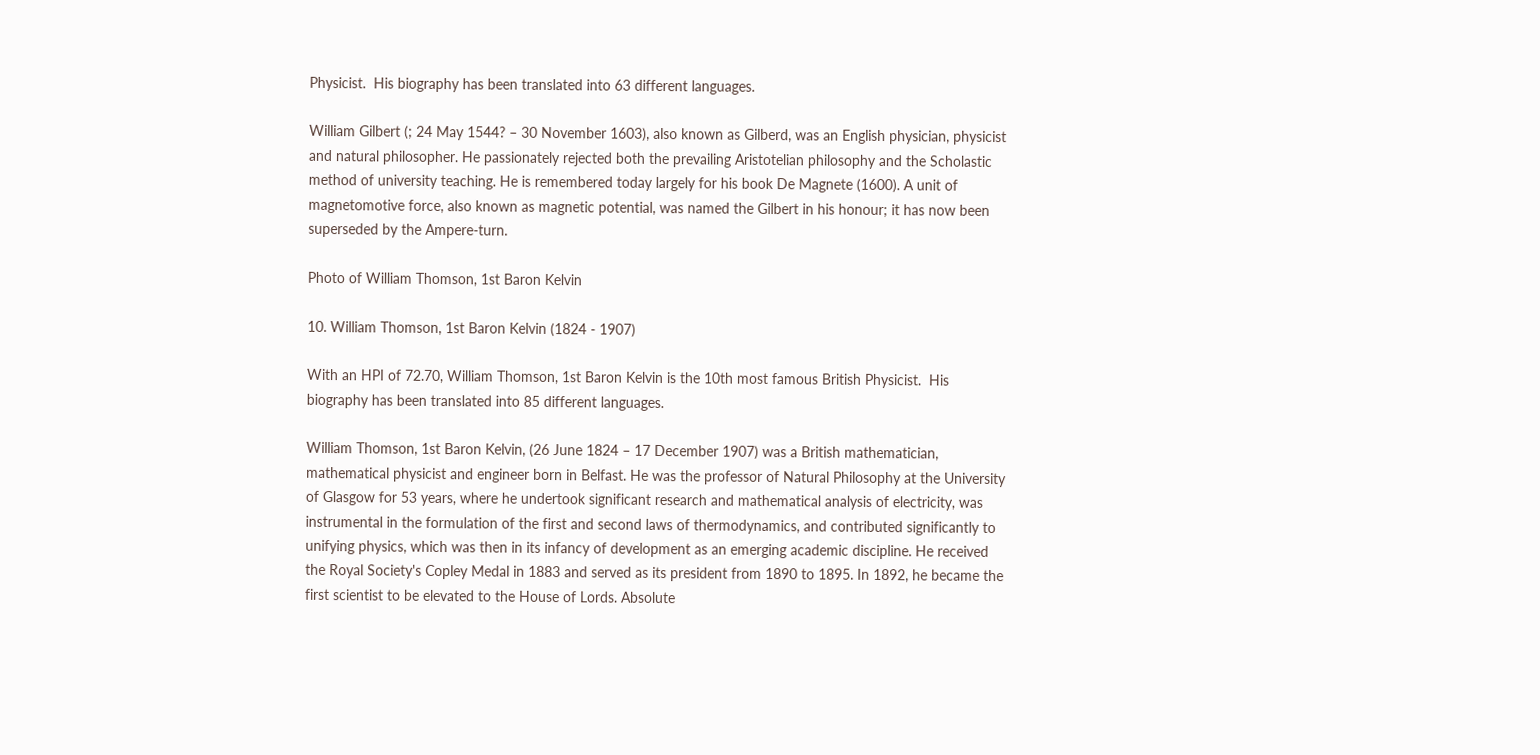Physicist.  His biography has been translated into 63 different languages.

William Gilbert (; 24 May 1544? – 30 November 1603), also known as Gilberd, was an English physician, physicist and natural philosopher. He passionately rejected both the prevailing Aristotelian philosophy and the Scholastic method of university teaching. He is remembered today largely for his book De Magnete (1600). A unit of magnetomotive force, also known as magnetic potential, was named the Gilbert in his honour; it has now been superseded by the Ampere-turn.

Photo of William Thomson, 1st Baron Kelvin

10. William Thomson, 1st Baron Kelvin (1824 - 1907)

With an HPI of 72.70, William Thomson, 1st Baron Kelvin is the 10th most famous British Physicist.  His biography has been translated into 85 different languages.

William Thomson, 1st Baron Kelvin, (26 June 1824 – 17 December 1907) was a British mathematician, mathematical physicist and engineer born in Belfast. He was the professor of Natural Philosophy at the University of Glasgow for 53 years, where he undertook significant research and mathematical analysis of electricity, was instrumental in the formulation of the first and second laws of thermodynamics, and contributed significantly to unifying physics, which was then in its infancy of development as an emerging academic discipline. He received the Royal Society's Copley Medal in 1883 and served as its president from 1890 to 1895. In 1892, he became the first scientist to be elevated to the House of Lords. Absolute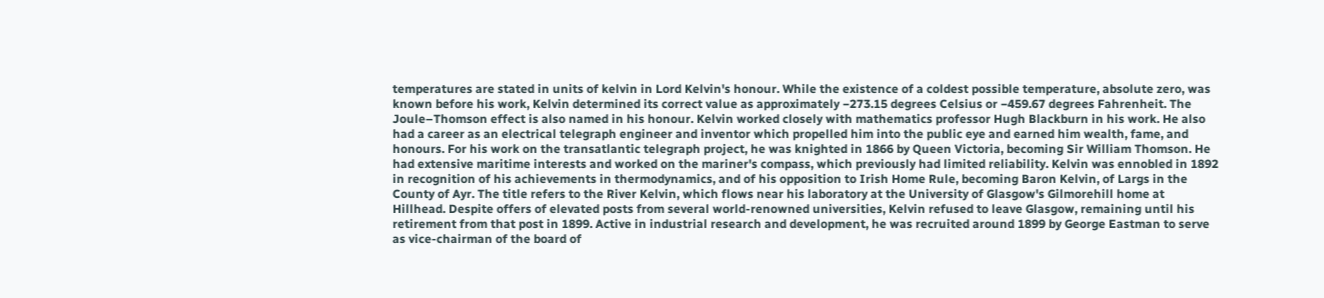temperatures are stated in units of kelvin in Lord Kelvin's honour. While the existence of a coldest possible temperature, absolute zero, was known before his work, Kelvin determined its correct value as approximately −273.15 degrees Celsius or −459.67 degrees Fahrenheit. The Joule–Thomson effect is also named in his honour. Kelvin worked closely with mathematics professor Hugh Blackburn in his work. He also had a career as an electrical telegraph engineer and inventor which propelled him into the public eye and earned him wealth, fame, and honours. For his work on the transatlantic telegraph project, he was knighted in 1866 by Queen Victoria, becoming Sir William Thomson. He had extensive maritime interests and worked on the mariner's compass, which previously had limited reliability. Kelvin was ennobled in 1892 in recognition of his achievements in thermodynamics, and of his opposition to Irish Home Rule, becoming Baron Kelvin, of Largs in the County of Ayr. The title refers to the River Kelvin, which flows near his laboratory at the University of Glasgow's Gilmorehill home at Hillhead. Despite offers of elevated posts from several world-renowned universities, Kelvin refused to leave Glasgow, remaining until his retirement from that post in 1899. Active in industrial research and development, he was recruited around 1899 by George Eastman to serve as vice-chairman of the board of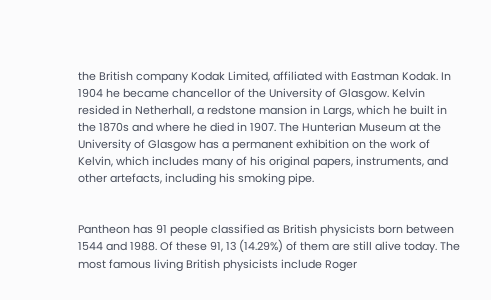the British company Kodak Limited, affiliated with Eastman Kodak. In 1904 he became chancellor of the University of Glasgow. Kelvin resided in Netherhall, a redstone mansion in Largs, which he built in the 1870s and where he died in 1907. The Hunterian Museum at the University of Glasgow has a permanent exhibition on the work of Kelvin, which includes many of his original papers, instruments, and other artefacts, including his smoking pipe.


Pantheon has 91 people classified as British physicists born between 1544 and 1988. Of these 91, 13 (14.29%) of them are still alive today. The most famous living British physicists include Roger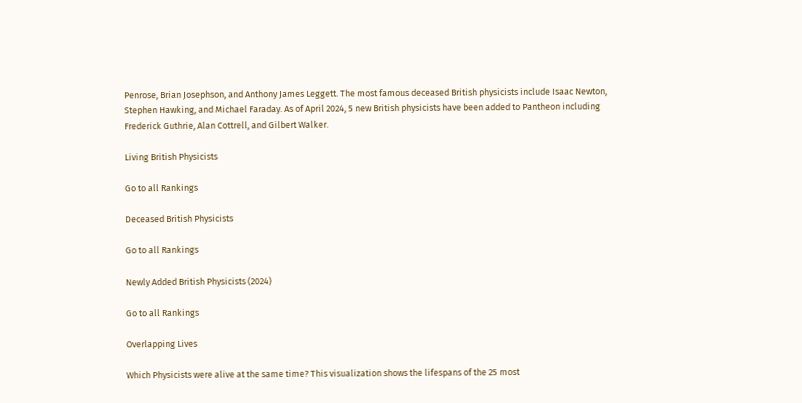Penrose, Brian Josephson, and Anthony James Leggett. The most famous deceased British physicists include Isaac Newton, Stephen Hawking, and Michael Faraday. As of April 2024, 5 new British physicists have been added to Pantheon including Frederick Guthrie, Alan Cottrell, and Gilbert Walker.

Living British Physicists

Go to all Rankings

Deceased British Physicists

Go to all Rankings

Newly Added British Physicists (2024)

Go to all Rankings

Overlapping Lives

Which Physicists were alive at the same time? This visualization shows the lifespans of the 25 most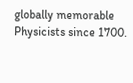globally memorable Physicists since 1700.